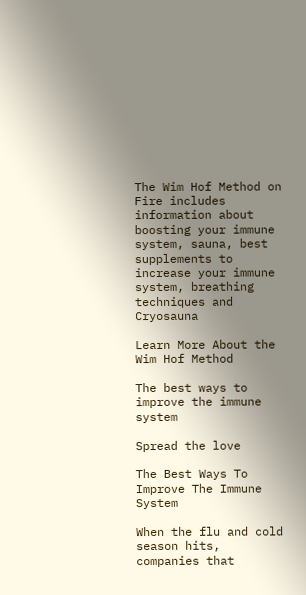The Wim Hof Method on Fire includes information about boosting your immune system, sauna, best supplements to increase your immune system, breathing techniques and Cryosauna

Learn More About the Wim Hof Method

The best ways to improve the immune system

Spread the love

The Best Ways To Improve The Immune System

When the flu and cold season hits, companies that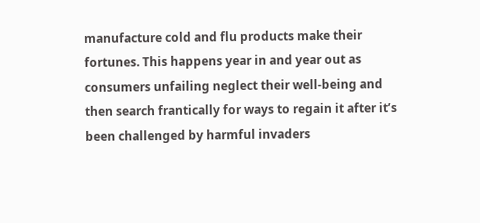manufacture cold and flu products make their fortunes. This happens year in and year out as consumers unfailing neglect their well-being and then search frantically for ways to regain it after it’s been challenged by harmful invaders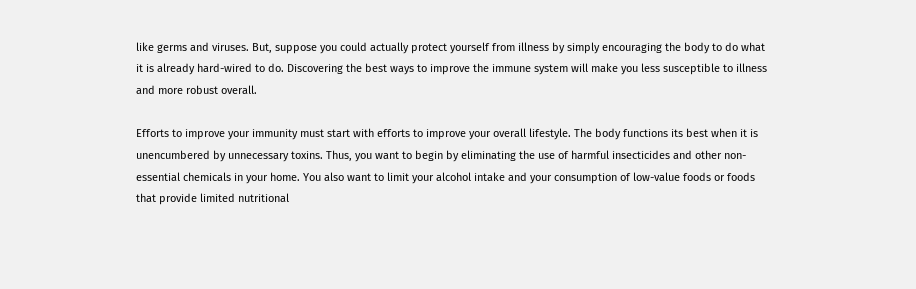like germs and viruses. But, suppose you could actually protect yourself from illness by simply encouraging the body to do what it is already hard-wired to do. Discovering the best ways to improve the immune system will make you less susceptible to illness and more robust overall.

Efforts to improve your immunity must start with efforts to improve your overall lifestyle. The body functions its best when it is unencumbered by unnecessary toxins. Thus, you want to begin by eliminating the use of harmful insecticides and other non-essential chemicals in your home. You also want to limit your alcohol intake and your consumption of low-value foods or foods that provide limited nutritional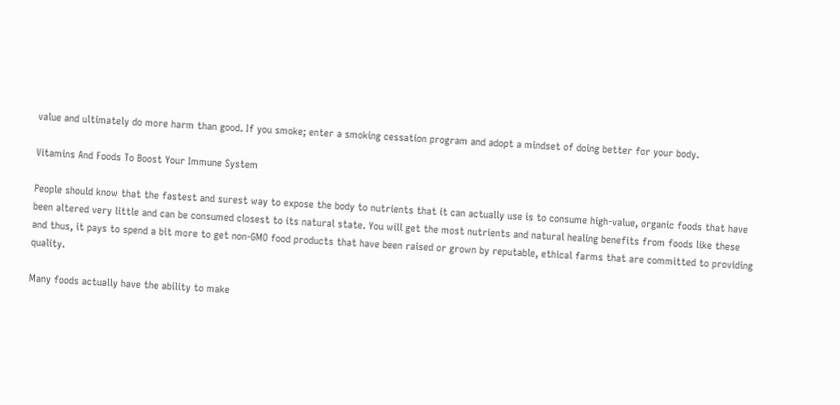value and ultimately do more harm than good. If you smoke; enter a smoking cessation program and adopt a mindset of doing better for your body.

Vitamins And Foods To Boost Your Immune System

People should know that the fastest and surest way to expose the body to nutrients that it can actually use is to consume high-value, organic foods that have been altered very little and can be consumed closest to its natural state. You will get the most nutrients and natural healing benefits from foods like these and thus, it pays to spend a bit more to get non-GMO food products that have been raised or grown by reputable, ethical farms that are committed to providing quality.

Many foods actually have the ability to make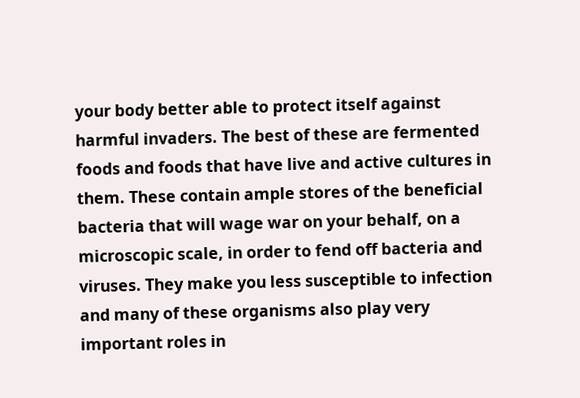your body better able to protect itself against harmful invaders. The best of these are fermented foods and foods that have live and active cultures in them. These contain ample stores of the beneficial bacteria that will wage war on your behalf, on a microscopic scale, in order to fend off bacteria and viruses. They make you less susceptible to infection and many of these organisms also play very important roles in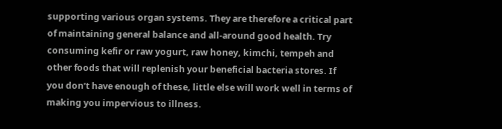supporting various organ systems. They are therefore a critical part of maintaining general balance and all-around good health. Try consuming kefir or raw yogurt, raw honey, kimchi, tempeh and other foods that will replenish your beneficial bacteria stores. If you don’t have enough of these, little else will work well in terms of making you impervious to illness.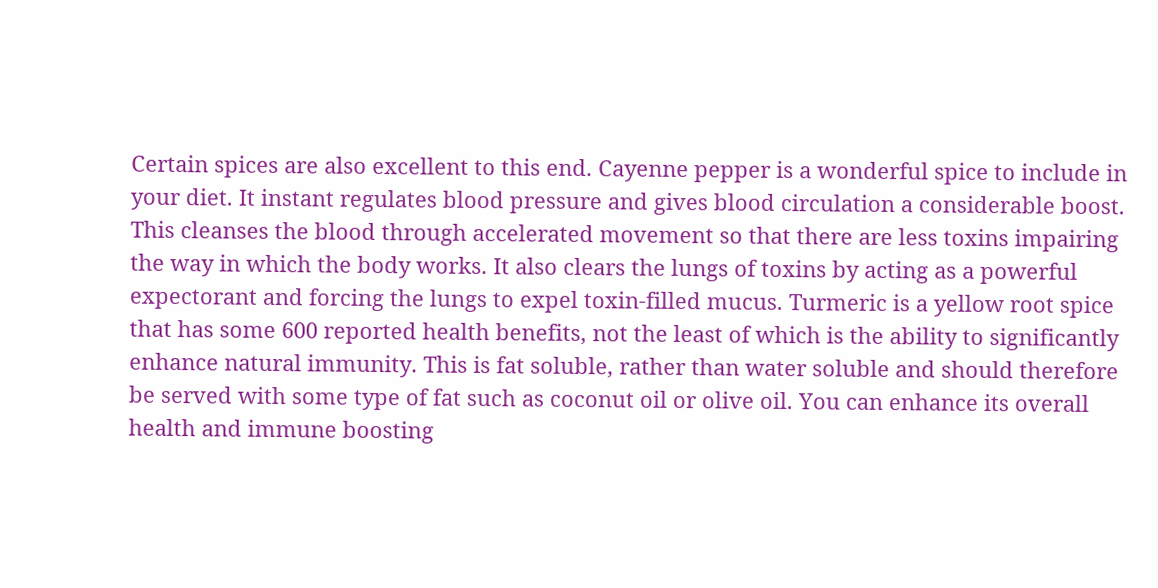Certain spices are also excellent to this end. Cayenne pepper is a wonderful spice to include in your diet. It instant regulates blood pressure and gives blood circulation a considerable boost. This cleanses the blood through accelerated movement so that there are less toxins impairing the way in which the body works. It also clears the lungs of toxins by acting as a powerful expectorant and forcing the lungs to expel toxin-filled mucus. Turmeric is a yellow root spice that has some 600 reported health benefits, not the least of which is the ability to significantly enhance natural immunity. This is fat soluble, rather than water soluble and should therefore be served with some type of fat such as coconut oil or olive oil. You can enhance its overall health and immune boosting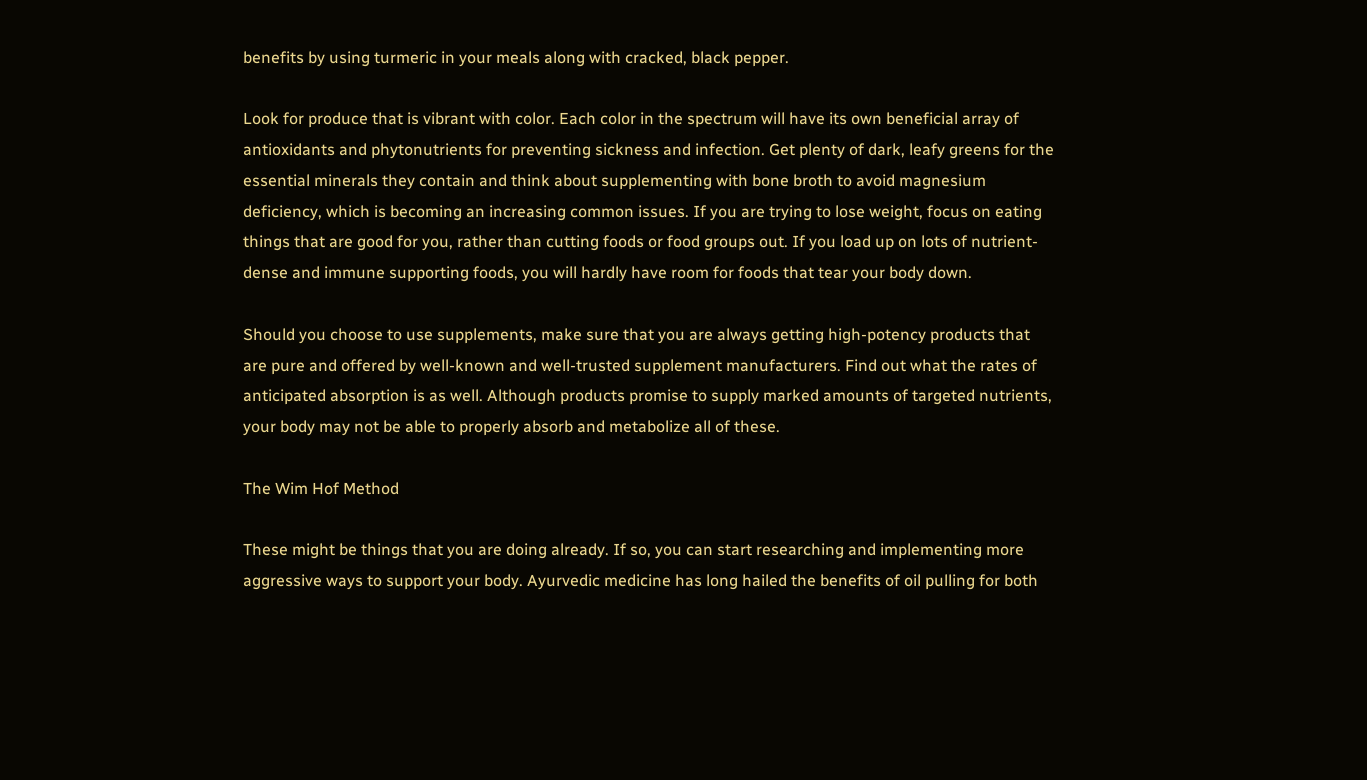benefits by using turmeric in your meals along with cracked, black pepper.

Look for produce that is vibrant with color. Each color in the spectrum will have its own beneficial array of antioxidants and phytonutrients for preventing sickness and infection. Get plenty of dark, leafy greens for the essential minerals they contain and think about supplementing with bone broth to avoid magnesium deficiency, which is becoming an increasing common issues. If you are trying to lose weight, focus on eating things that are good for you, rather than cutting foods or food groups out. If you load up on lots of nutrient-dense and immune supporting foods, you will hardly have room for foods that tear your body down.

Should you choose to use supplements, make sure that you are always getting high-potency products that are pure and offered by well-known and well-trusted supplement manufacturers. Find out what the rates of anticipated absorption is as well. Although products promise to supply marked amounts of targeted nutrients, your body may not be able to properly absorb and metabolize all of these.

The Wim Hof Method

These might be things that you are doing already. If so, you can start researching and implementing more aggressive ways to support your body. Ayurvedic medicine has long hailed the benefits of oil pulling for both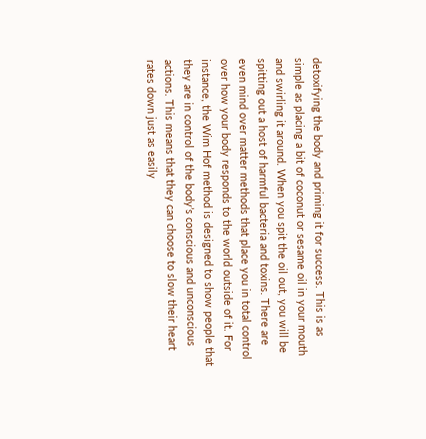detoxifying the body and priming it for success. This is as simple as placing a bit of coconut or sesame oil in your mouth and swirling it around. When you spit the oil out, you will be spitting out a host of harmful bacteria and toxins. There are even mind over matter methods that place you in total control over how your body responds to the world outside of it. For instance, the Wim Hof method is designed to show people that they are in control of the body’s conscious and unconscious actions. This means that they can choose to slow their heart rates down just as easily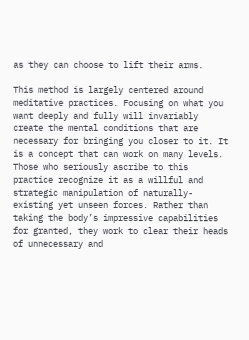as they can choose to lift their arms.

This method is largely centered around meditative practices. Focusing on what you want deeply and fully will invariably create the mental conditions that are necessary for bringing you closer to it. It is a concept that can work on many levels. Those who seriously ascribe to this practice recognize it as a willful and strategic manipulation of naturally-existing yet unseen forces. Rather than taking the body’s impressive capabilities for granted, they work to clear their heads of unnecessary and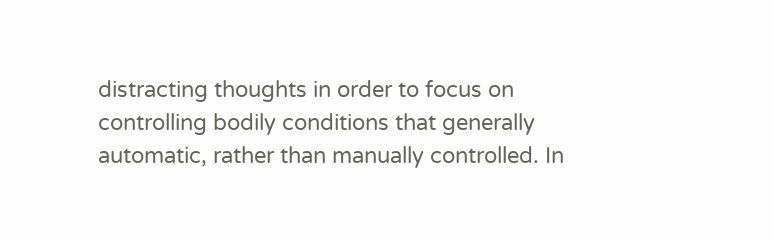distracting thoughts in order to focus on controlling bodily conditions that generally automatic, rather than manually controlled. In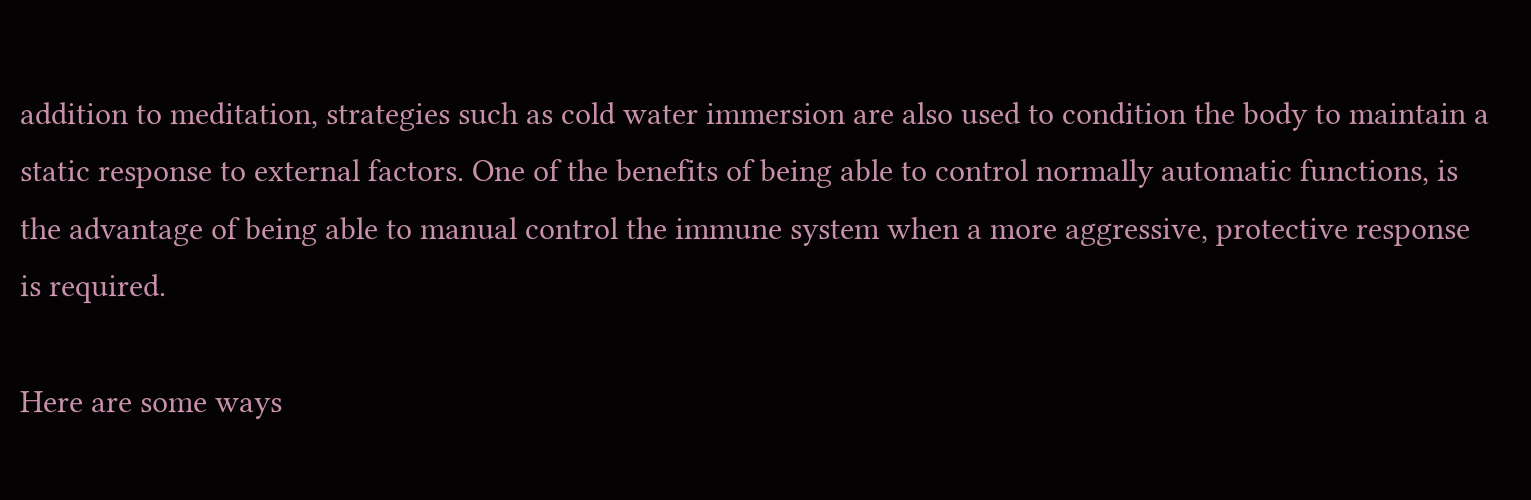addition to meditation, strategies such as cold water immersion are also used to condition the body to maintain a static response to external factors. One of the benefits of being able to control normally automatic functions, is the advantage of being able to manual control the immune system when a more aggressive, protective response is required.

Here are some ways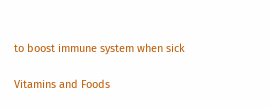to boost immune system when sick

Vitamins and Foods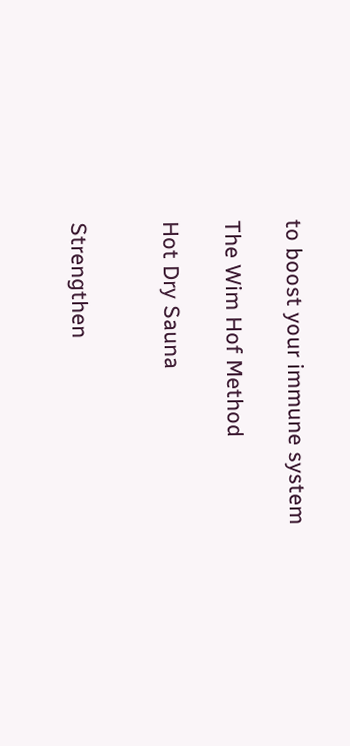to boost your immune system

The Wim Hof Method

Hot Dry Sauna


Strengthen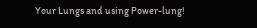Your Lungs and using Power-lung!